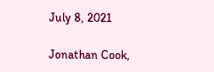July 8, 2021

Jonathan Cook,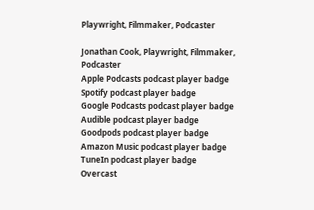Playwright, Filmmaker, Podcaster

Jonathan Cook, Playwright, Filmmaker, Podcaster
Apple Podcasts podcast player badge
Spotify podcast player badge
Google Podcasts podcast player badge
Audible podcast player badge
Goodpods podcast player badge
Amazon Music podcast player badge
TuneIn podcast player badge
Overcast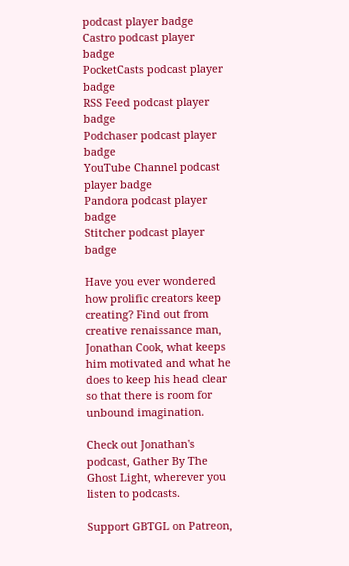podcast player badge
Castro podcast player badge
PocketCasts podcast player badge
RSS Feed podcast player badge
Podchaser podcast player badge
YouTube Channel podcast player badge
Pandora podcast player badge
Stitcher podcast player badge

Have you ever wondered how prolific creators keep creating? Find out from creative renaissance man, Jonathan Cook, what keeps him motivated and what he does to keep his head clear so that there is room for unbound imagination.

Check out Jonathan's podcast, Gather By The Ghost Light, wherever you listen to podcasts.

Support GBTGL on Patreon,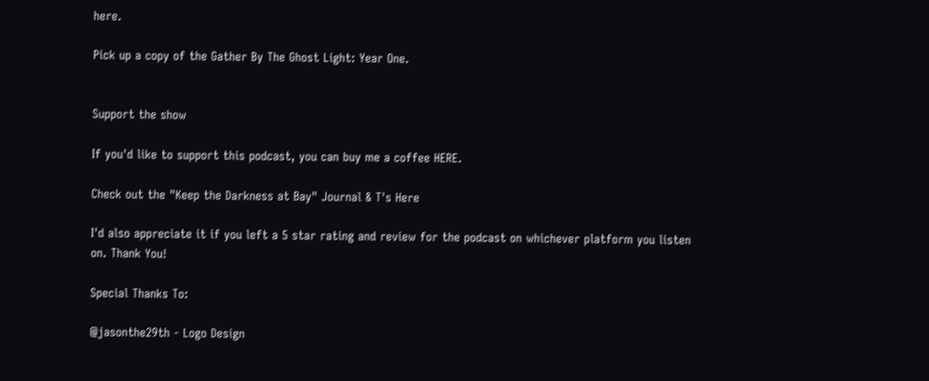here.

Pick up a copy of the Gather By The Ghost Light: Year One.


Support the show

If you'd like to support this podcast, you can buy me a coffee HERE.

Check out the "Keep the Darkness at Bay" Journal & T's Here

I'd also appreciate it if you left a 5 star rating and review for the podcast on whichever platform you listen on. Thank You!

Special Thanks To:

@jasonthe29th - Logo Design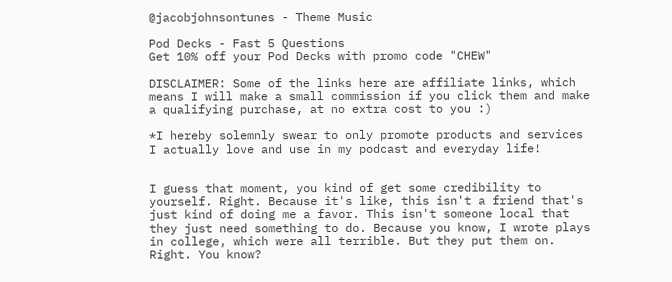@jacobjohnsontunes - Theme Music

Pod Decks - Fast 5 Questions
Get 10% off your Pod Decks with promo code "CHEW"

DISCLAIMER: Some of the links here are affiliate links, which means I will make a small commission if you click them and make a qualifying purchase, at no extra cost to you :)

*I hereby solemnly swear to only promote products and services I actually love and use in my podcast and everyday life!


I guess that moment, you kind of get some credibility to yourself. Right. Because it's like, this isn't a friend that's just kind of doing me a favor. This isn't someone local that they just need something to do. Because you know, I wrote plays in college, which were all terrible. But they put them on. Right. You know?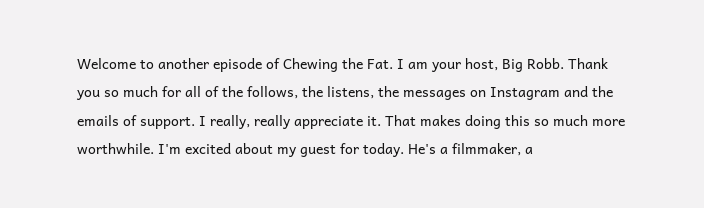Welcome to another episode of Chewing the Fat. I am your host, Big Robb. Thank you so much for all of the follows, the listens, the messages on Instagram and the emails of support. I really, really appreciate it. That makes doing this so much more worthwhile. I'm excited about my guest for today. He's a filmmaker, a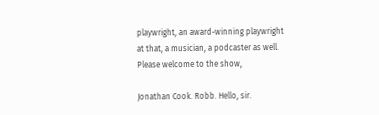playwright, an award-winning playwright at that, a musician, a podcaster as well. Please welcome to the show,

Jonathan Cook. Robb. Hello, sir.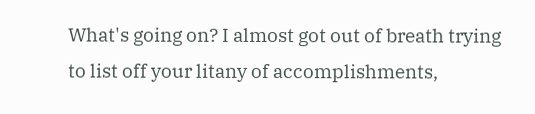What's going on? I almost got out of breath trying to list off your litany of accomplishments,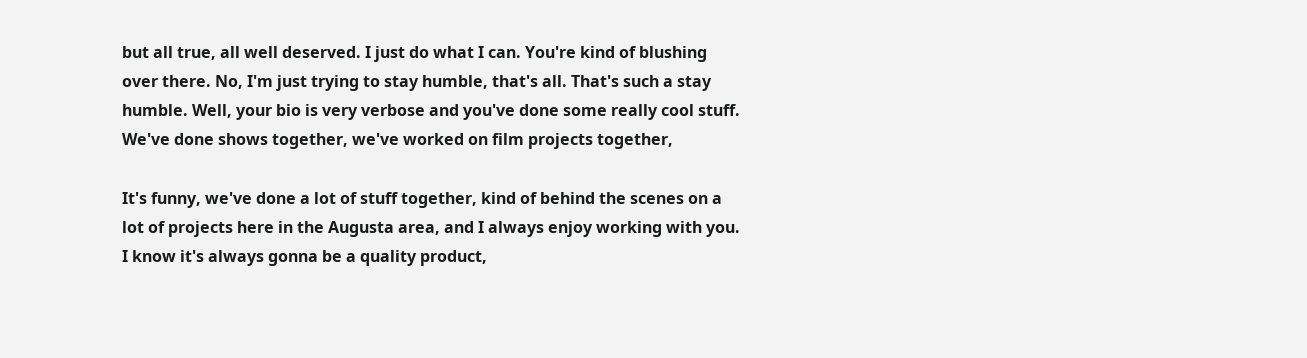but all true, all well deserved. I just do what I can. You're kind of blushing over there. No, I'm just trying to stay humble, that's all. That's such a stay humble. Well, your bio is very verbose and you've done some really cool stuff. We've done shows together, we've worked on film projects together,

It's funny, we've done a lot of stuff together, kind of behind the scenes on a lot of projects here in the Augusta area, and I always enjoy working with you. I know it's always gonna be a quality product,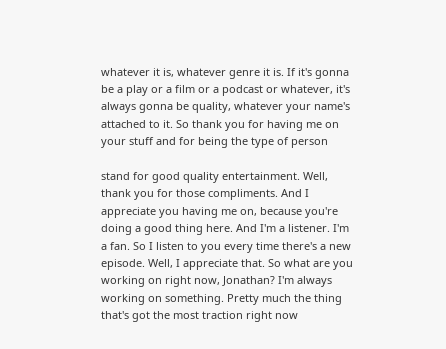whatever it is, whatever genre it is. If it's gonna be a play or a film or a podcast or whatever, it's always gonna be quality, whatever your name's attached to it. So thank you for having me on your stuff and for being the type of person

stand for good quality entertainment. Well, thank you for those compliments. And I appreciate you having me on, because you're doing a good thing here. And I'm a listener. I'm a fan. So I listen to you every time there's a new episode. Well, I appreciate that. So what are you working on right now, Jonathan? I'm always working on something. Pretty much the thing that's got the most traction right now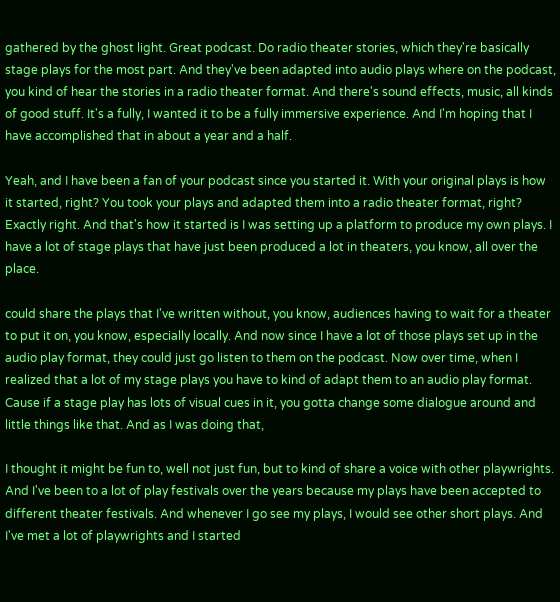gathered by the ghost light. Great podcast. Do radio theater stories, which they're basically stage plays for the most part. And they've been adapted into audio plays where on the podcast, you kind of hear the stories in a radio theater format. And there's sound effects, music, all kinds of good stuff. It's a fully, I wanted it to be a fully immersive experience. And I'm hoping that I have accomplished that in about a year and a half.

Yeah, and I have been a fan of your podcast since you started it. With your original plays is how it started, right? You took your plays and adapted them into a radio theater format, right? Exactly right. And that's how it started is I was setting up a platform to produce my own plays. I have a lot of stage plays that have just been produced a lot in theaters, you know, all over the place.

could share the plays that I've written without, you know, audiences having to wait for a theater to put it on, you know, especially locally. And now since I have a lot of those plays set up in the audio play format, they could just go listen to them on the podcast. Now over time, when I realized that a lot of my stage plays you have to kind of adapt them to an audio play format. Cause if a stage play has lots of visual cues in it, you gotta change some dialogue around and little things like that. And as I was doing that,

I thought it might be fun to, well not just fun, but to kind of share a voice with other playwrights. And I've been to a lot of play festivals over the years because my plays have been accepted to different theater festivals. And whenever I go see my plays, I would see other short plays. And I've met a lot of playwrights and I started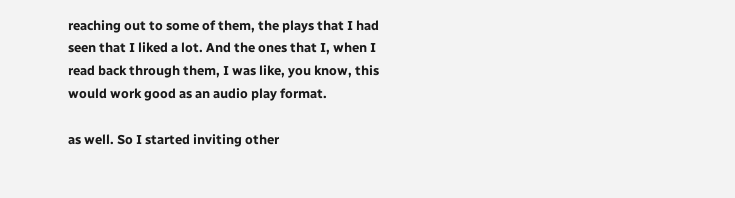reaching out to some of them, the plays that I had seen that I liked a lot. And the ones that I, when I read back through them, I was like, you know, this would work good as an audio play format.

as well. So I started inviting other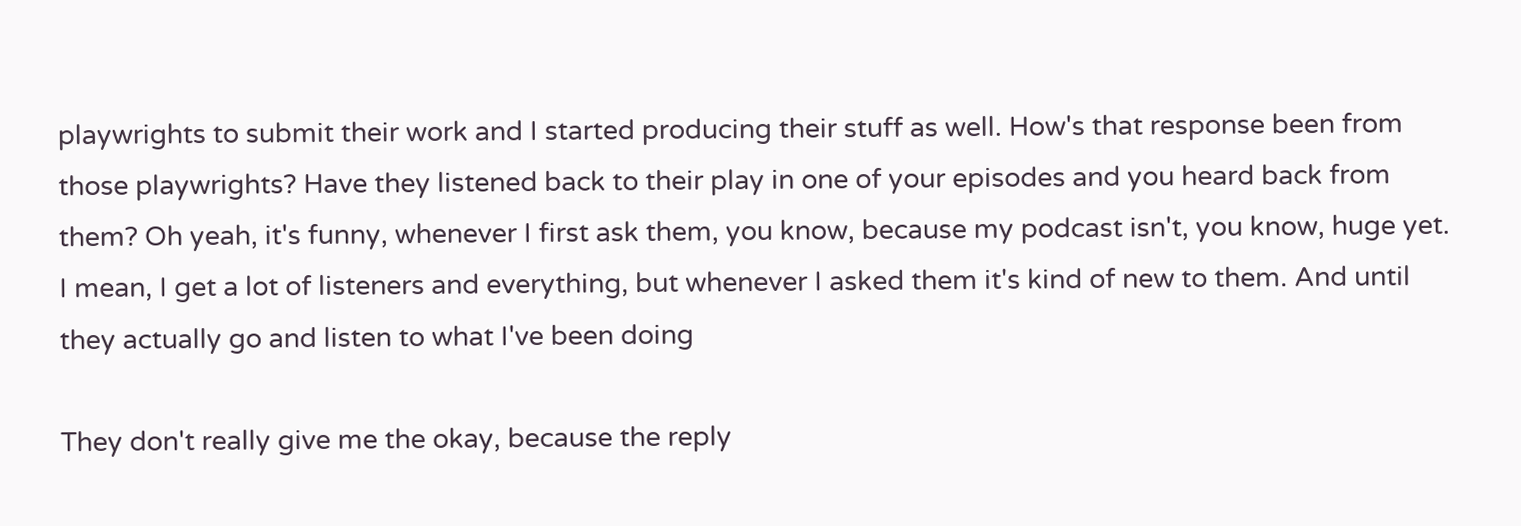playwrights to submit their work and I started producing their stuff as well. How's that response been from those playwrights? Have they listened back to their play in one of your episodes and you heard back from them? Oh yeah, it's funny, whenever I first ask them, you know, because my podcast isn't, you know, huge yet. I mean, I get a lot of listeners and everything, but whenever I asked them it's kind of new to them. And until they actually go and listen to what I've been doing

They don't really give me the okay, because the reply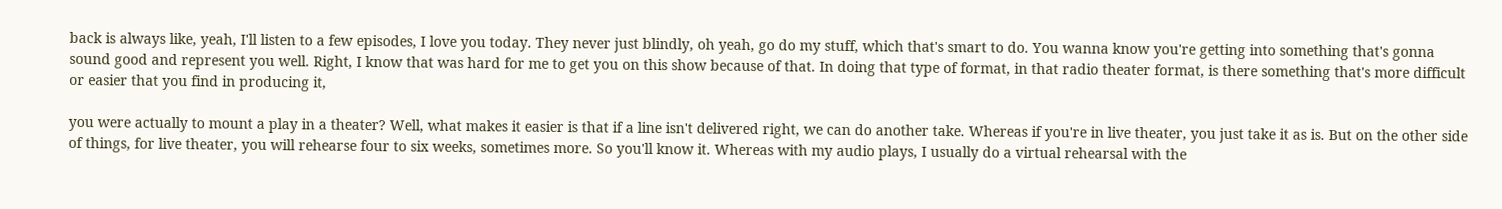back is always like, yeah, I'll listen to a few episodes, I love you today. They never just blindly, oh yeah, go do my stuff, which that's smart to do. You wanna know you're getting into something that's gonna sound good and represent you well. Right, I know that was hard for me to get you on this show because of that. In doing that type of format, in that radio theater format, is there something that's more difficult or easier that you find in producing it,

you were actually to mount a play in a theater? Well, what makes it easier is that if a line isn't delivered right, we can do another take. Whereas if you're in live theater, you just take it as is. But on the other side of things, for live theater, you will rehearse four to six weeks, sometimes more. So you'll know it. Whereas with my audio plays, I usually do a virtual rehearsal with the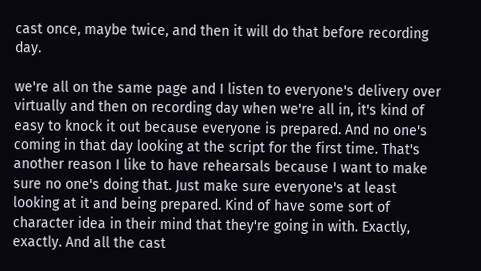cast once, maybe twice, and then it will do that before recording day.

we're all on the same page and I listen to everyone's delivery over virtually and then on recording day when we're all in, it's kind of easy to knock it out because everyone is prepared. And no one's coming in that day looking at the script for the first time. That's another reason I like to have rehearsals because I want to make sure no one's doing that. Just make sure everyone's at least looking at it and being prepared. Kind of have some sort of character idea in their mind that they're going in with. Exactly, exactly. And all the cast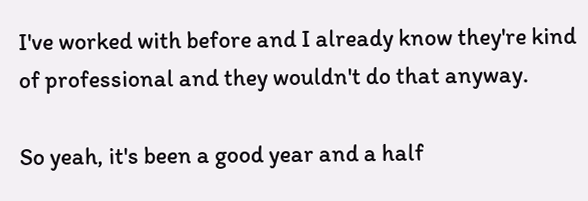I've worked with before and I already know they're kind of professional and they wouldn't do that anyway.

So yeah, it's been a good year and a half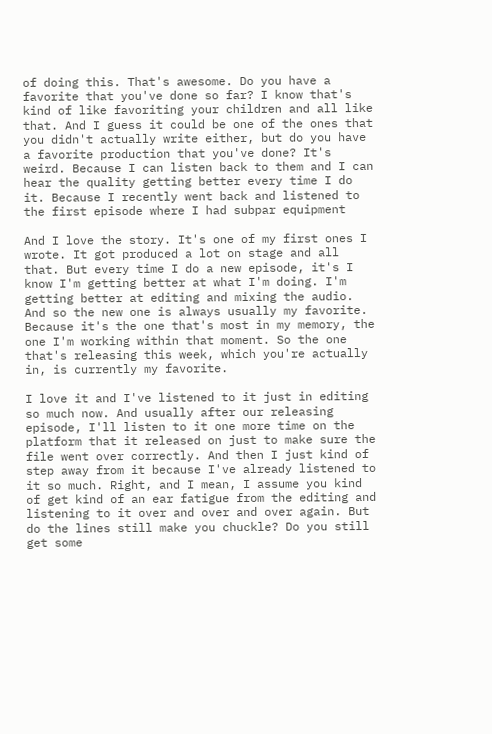of doing this. That's awesome. Do you have a favorite that you've done so far? I know that's kind of like favoriting your children and all like that. And I guess it could be one of the ones that you didn't actually write either, but do you have a favorite production that you've done? It's weird. Because I can listen back to them and I can hear the quality getting better every time I do it. Because I recently went back and listened to the first episode where I had subpar equipment

And I love the story. It's one of my first ones I wrote. It got produced a lot on stage and all that. But every time I do a new episode, it's I know I'm getting better at what I'm doing. I'm getting better at editing and mixing the audio. And so the new one is always usually my favorite. Because it's the one that's most in my memory, the one I'm working within that moment. So the one that's releasing this week, which you're actually in, is currently my favorite.

I love it and I've listened to it just in editing so much now. And usually after our releasing episode, I'll listen to it one more time on the platform that it released on just to make sure the file went over correctly. And then I just kind of step away from it because I've already listened to it so much. Right, and I mean, I assume you kind of get kind of an ear fatigue from the editing and listening to it over and over and over again. But do the lines still make you chuckle? Do you still get some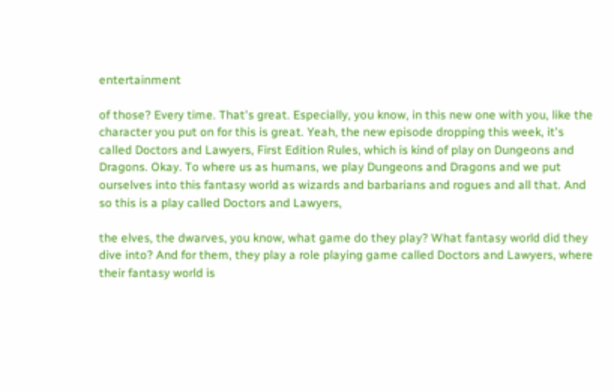entertainment

of those? Every time. That's great. Especially, you know, in this new one with you, like the character you put on for this is great. Yeah, the new episode dropping this week, it's called Doctors and Lawyers, First Edition Rules, which is kind of play on Dungeons and Dragons. Okay. To where us as humans, we play Dungeons and Dragons and we put ourselves into this fantasy world as wizards and barbarians and rogues and all that. And so this is a play called Doctors and Lawyers,

the elves, the dwarves, you know, what game do they play? What fantasy world did they dive into? And for them, they play a role playing game called Doctors and Lawyers, where their fantasy world is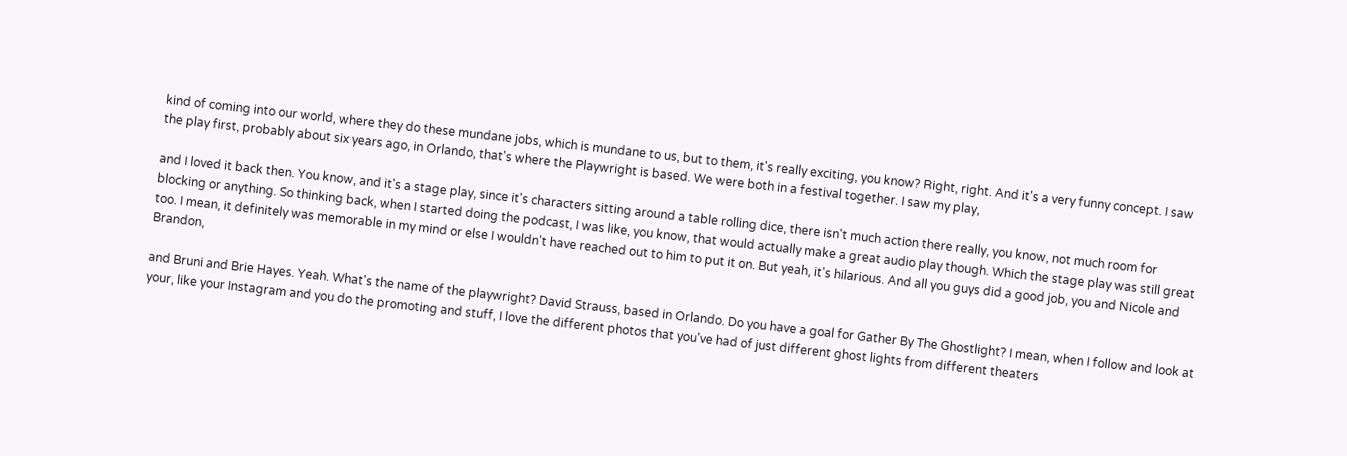kind of coming into our world, where they do these mundane jobs, which is mundane to us, but to them, it's really exciting, you know? Right, right. And it's a very funny concept. I saw the play first, probably about six years ago, in Orlando, that's where the Playwright is based. We were both in a festival together. I saw my play,

and I loved it back then. You know, and it's a stage play, since it's characters sitting around a table rolling dice, there isn't much action there really, you know, not much room for blocking or anything. So thinking back, when I started doing the podcast, I was like, you know, that would actually make a great audio play though. Which the stage play was still great too. I mean, it definitely was memorable in my mind or else I wouldn't have reached out to him to put it on. But yeah, it's hilarious. And all you guys did a good job, you and Nicole and Brandon,

and Bruni and Brie Hayes. Yeah. What's the name of the playwright? David Strauss, based in Orlando. Do you have a goal for Gather By The Ghostlight? I mean, when I follow and look at your, like your Instagram and you do the promoting and stuff, I love the different photos that you've had of just different ghost lights from different theaters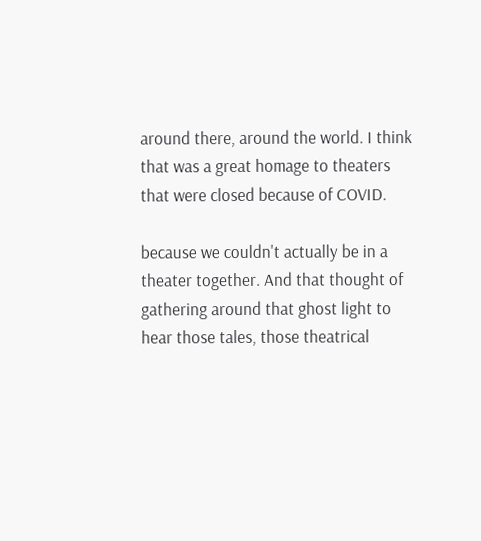around there, around the world. I think that was a great homage to theaters that were closed because of COVID.

because we couldn't actually be in a theater together. And that thought of gathering around that ghost light to hear those tales, those theatrical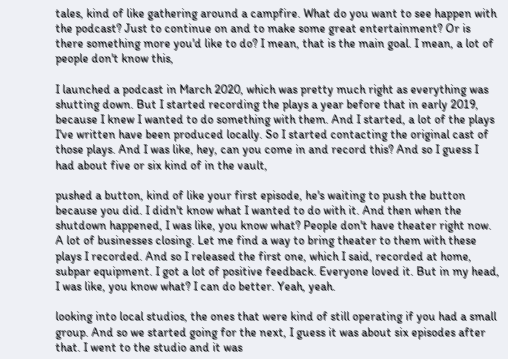tales, kind of like gathering around a campfire. What do you want to see happen with the podcast? Just to continue on and to make some great entertainment? Or is there something more you'd like to do? I mean, that is the main goal. I mean, a lot of people don't know this,

I launched a podcast in March 2020, which was pretty much right as everything was shutting down. But I started recording the plays a year before that in early 2019, because I knew I wanted to do something with them. And I started, a lot of the plays I've written have been produced locally. So I started contacting the original cast of those plays. And I was like, hey, can you come in and record this? And so I guess I had about five or six kind of in the vault,

pushed a button, kind of like your first episode, he's waiting to push the button because you did. I didn't know what I wanted to do with it. And then when the shutdown happened, I was like, you know what? People don't have theater right now. A lot of businesses closing. Let me find a way to bring theater to them with these plays I recorded. And so I released the first one, which I said, recorded at home, subpar equipment. I got a lot of positive feedback. Everyone loved it. But in my head, I was like, you know what? I can do better. Yeah, yeah.

looking into local studios, the ones that were kind of still operating if you had a small group. And so we started going for the next, I guess it was about six episodes after that. I went to the studio and it was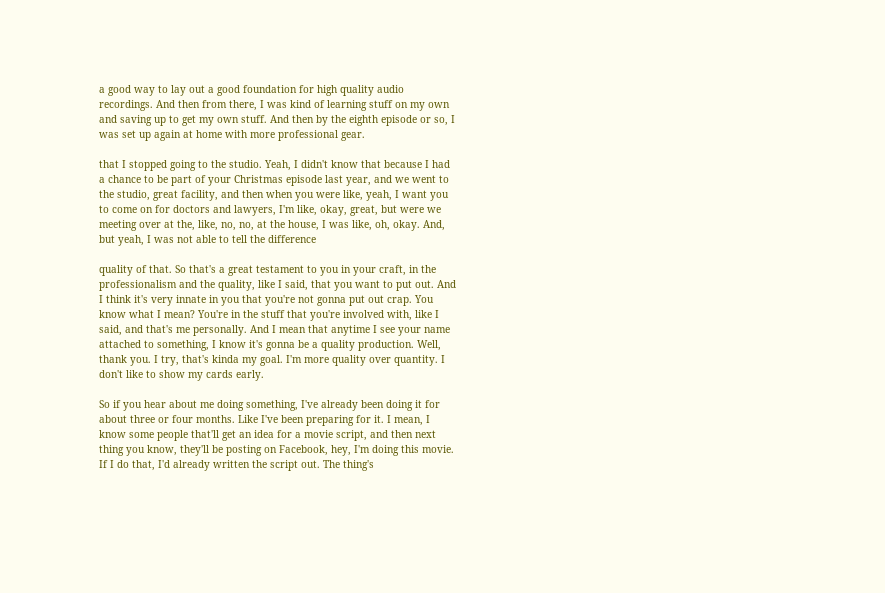a good way to lay out a good foundation for high quality audio recordings. And then from there, I was kind of learning stuff on my own and saving up to get my own stuff. And then by the eighth episode or so, I was set up again at home with more professional gear.

that I stopped going to the studio. Yeah, I didn't know that because I had a chance to be part of your Christmas episode last year, and we went to the studio, great facility, and then when you were like, yeah, I want you to come on for doctors and lawyers, I'm like, okay, great, but were we meeting over at the, like, no, no, at the house, I was like, oh, okay. And, but yeah, I was not able to tell the difference

quality of that. So that's a great testament to you in your craft, in the professionalism and the quality, like I said, that you want to put out. And I think it's very innate in you that you're not gonna put out crap. You know what I mean? You're in the stuff that you're involved with, like I said, and that's me personally. And I mean that anytime I see your name attached to something, I know it's gonna be a quality production. Well, thank you. I try, that's kinda my goal. I'm more quality over quantity. I don't like to show my cards early.

So if you hear about me doing something, I've already been doing it for about three or four months. Like I've been preparing for it. I mean, I know some people that'll get an idea for a movie script, and then next thing you know, they'll be posting on Facebook, hey, I'm doing this movie. If I do that, I'd already written the script out. The thing's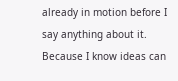already in motion before I say anything about it. Because I know ideas can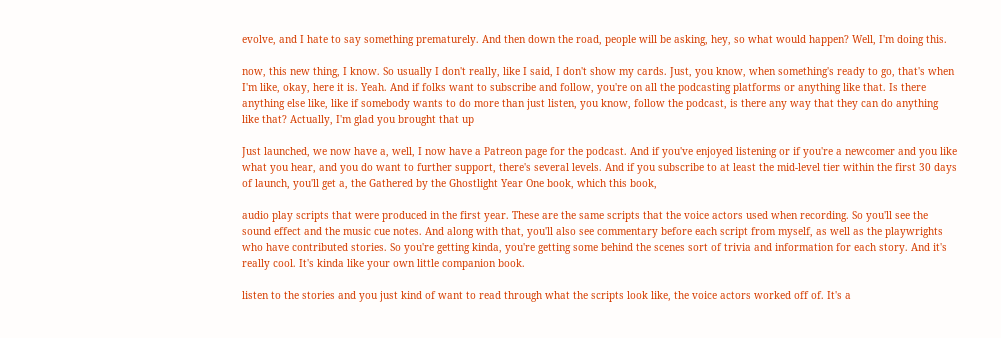evolve, and I hate to say something prematurely. And then down the road, people will be asking, hey, so what would happen? Well, I'm doing this.

now, this new thing, I know. So usually I don't really, like I said, I don't show my cards. Just, you know, when something's ready to go, that's when I'm like, okay, here it is. Yeah. And if folks want to subscribe and follow, you're on all the podcasting platforms or anything like that. Is there anything else like, like if somebody wants to do more than just listen, you know, follow the podcast, is there any way that they can do anything like that? Actually, I'm glad you brought that up

Just launched, we now have a, well, I now have a Patreon page for the podcast. And if you've enjoyed listening or if you're a newcomer and you like what you hear, and you do want to further support, there's several levels. And if you subscribe to at least the mid-level tier within the first 30 days of launch, you'll get a, the Gathered by the Ghostlight Year One book, which this book,

audio play scripts that were produced in the first year. These are the same scripts that the voice actors used when recording. So you'll see the sound effect and the music cue notes. And along with that, you'll also see commentary before each script from myself, as well as the playwrights who have contributed stories. So you're getting kinda, you're getting some behind the scenes sort of trivia and information for each story. And it's really cool. It's kinda like your own little companion book.

listen to the stories and you just kind of want to read through what the scripts look like, the voice actors worked off of. It's a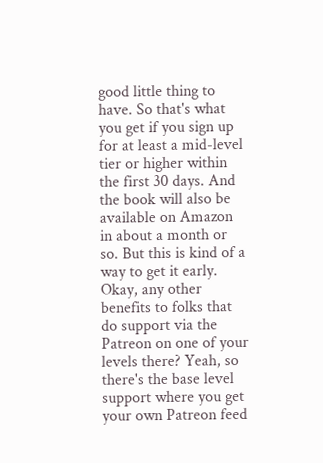good little thing to have. So that's what you get if you sign up for at least a mid-level tier or higher within the first 30 days. And the book will also be available on Amazon in about a month or so. But this is kind of a way to get it early. Okay, any other benefits to folks that do support via the Patreon on one of your levels there? Yeah, so there's the base level support where you get your own Patreon feed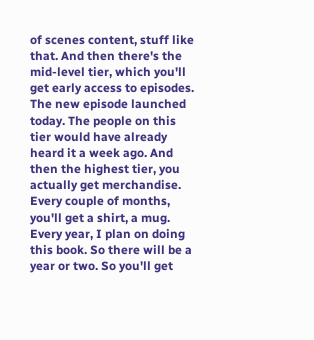of scenes content, stuff like that. And then there's the mid-level tier, which you'll get early access to episodes. The new episode launched today. The people on this tier would have already heard it a week ago. And then the highest tier, you actually get merchandise. Every couple of months, you'll get a shirt, a mug. Every year, I plan on doing this book. So there will be a year or two. So you'll get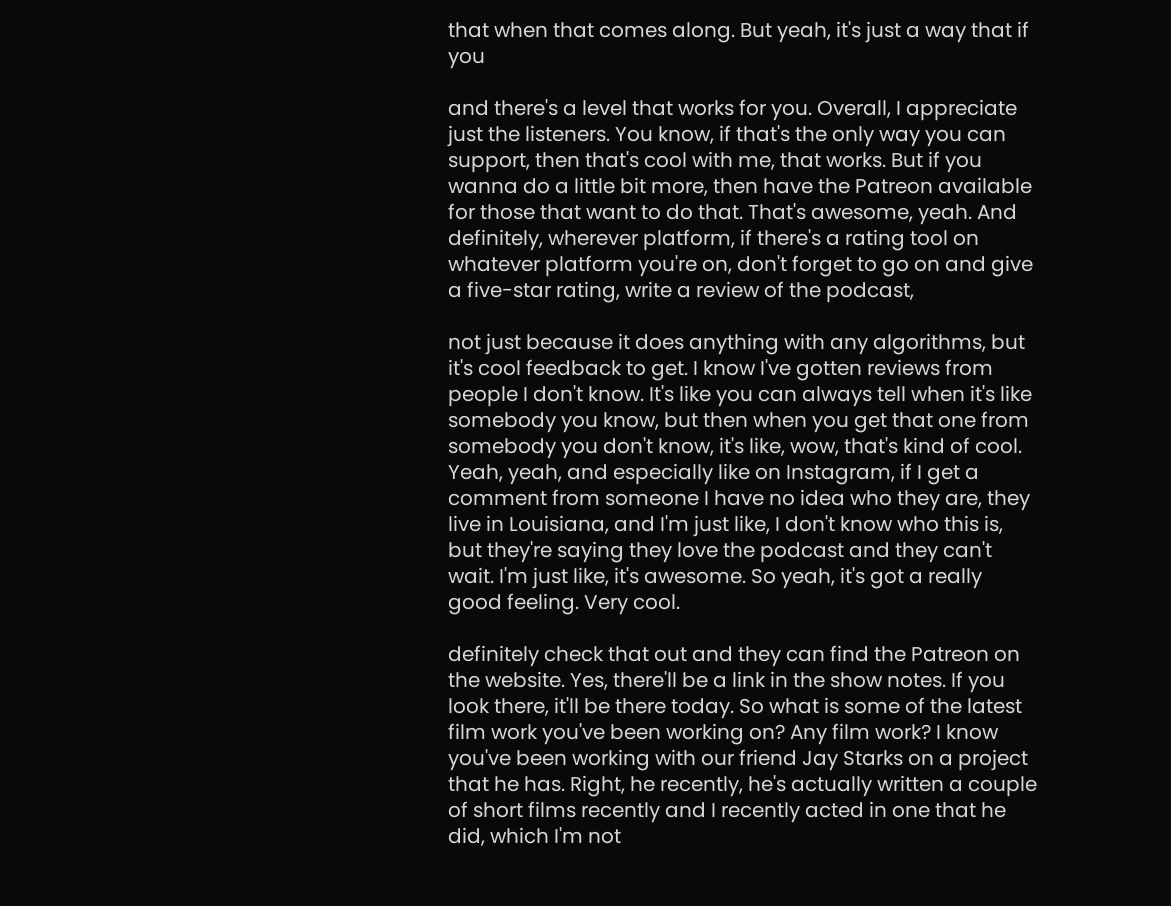that when that comes along. But yeah, it's just a way that if you

and there's a level that works for you. Overall, I appreciate just the listeners. You know, if that's the only way you can support, then that's cool with me, that works. But if you wanna do a little bit more, then have the Patreon available for those that want to do that. That's awesome, yeah. And definitely, wherever platform, if there's a rating tool on whatever platform you're on, don't forget to go on and give a five-star rating, write a review of the podcast,

not just because it does anything with any algorithms, but it's cool feedback to get. I know I've gotten reviews from people I don't know. It's like you can always tell when it's like somebody you know, but then when you get that one from somebody you don't know, it's like, wow, that's kind of cool. Yeah, yeah, and especially like on Instagram, if I get a comment from someone I have no idea who they are, they live in Louisiana, and I'm just like, I don't know who this is, but they're saying they love the podcast and they can't wait. I'm just like, it's awesome. So yeah, it's got a really good feeling. Very cool.

definitely check that out and they can find the Patreon on the website. Yes, there'll be a link in the show notes. If you look there, it'll be there today. So what is some of the latest film work you've been working on? Any film work? I know you've been working with our friend Jay Starks on a project that he has. Right, he recently, he's actually written a couple of short films recently and I recently acted in one that he did, which I'm not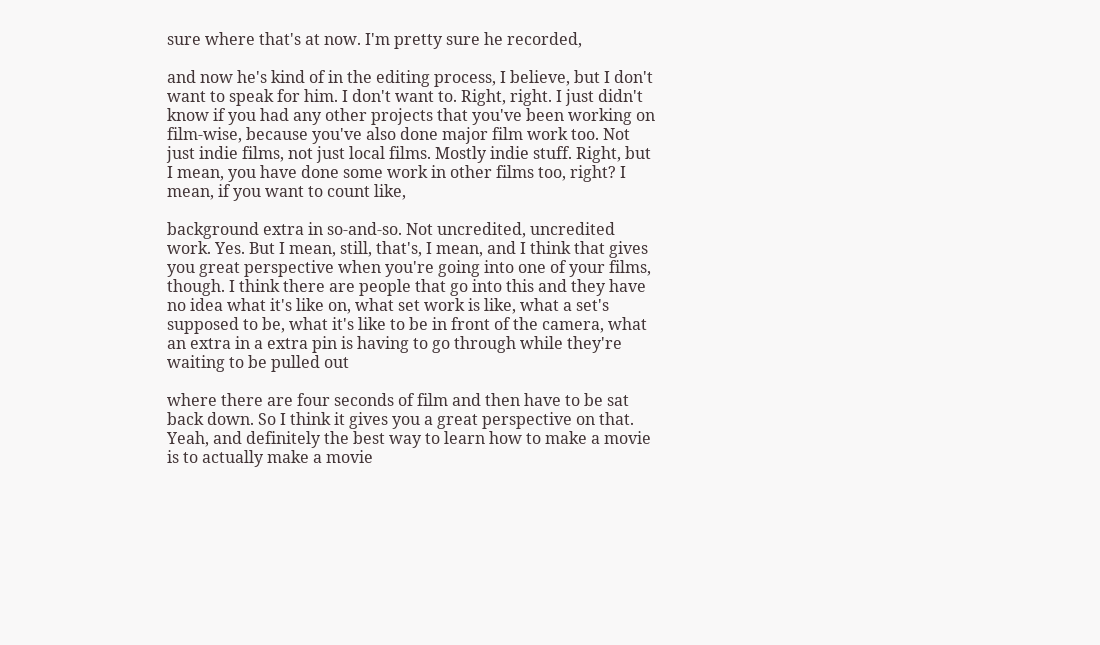sure where that's at now. I'm pretty sure he recorded,

and now he's kind of in the editing process, I believe, but I don't want to speak for him. I don't want to. Right, right. I just didn't know if you had any other projects that you've been working on film-wise, because you've also done major film work too. Not just indie films, not just local films. Mostly indie stuff. Right, but I mean, you have done some work in other films too, right? I mean, if you want to count like,

background extra in so-and-so. Not uncredited, uncredited work. Yes. But I mean, still, that's, I mean, and I think that gives you great perspective when you're going into one of your films, though. I think there are people that go into this and they have no idea what it's like on, what set work is like, what a set's supposed to be, what it's like to be in front of the camera, what an extra in a extra pin is having to go through while they're waiting to be pulled out

where there are four seconds of film and then have to be sat back down. So I think it gives you a great perspective on that. Yeah, and definitely the best way to learn how to make a movie is to actually make a movie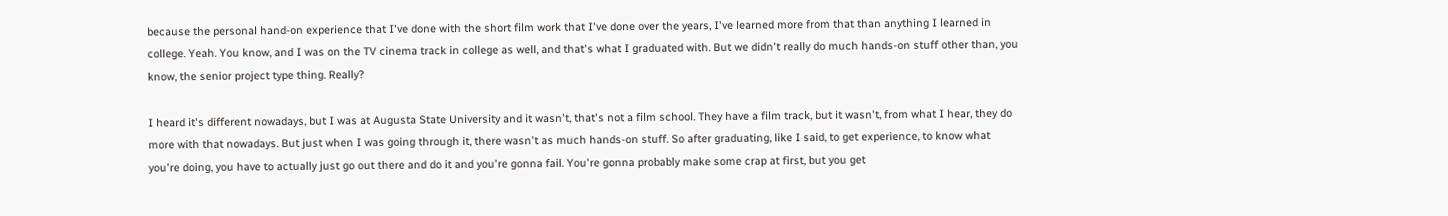because the personal hand-on experience that I've done with the short film work that I've done over the years, I've learned more from that than anything I learned in college. Yeah. You know, and I was on the TV cinema track in college as well, and that's what I graduated with. But we didn't really do much hands-on stuff other than, you know, the senior project type thing. Really?

I heard it's different nowadays, but I was at Augusta State University and it wasn't, that's not a film school. They have a film track, but it wasn't, from what I hear, they do more with that nowadays. But just when I was going through it, there wasn't as much hands-on stuff. So after graduating, like I said, to get experience, to know what you're doing, you have to actually just go out there and do it and you're gonna fail. You're gonna probably make some crap at first, but you get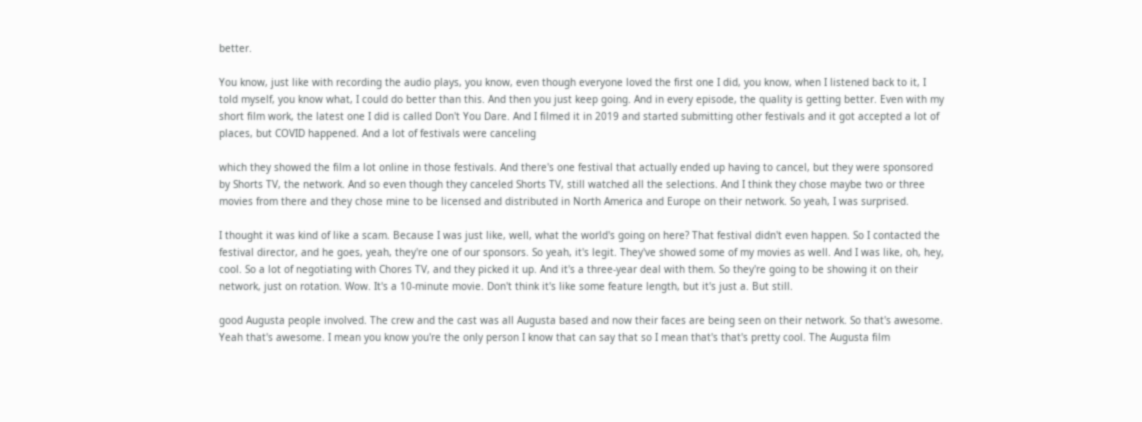better.

You know, just like with recording the audio plays, you know, even though everyone loved the first one I did, you know, when I listened back to it, I told myself, you know what, I could do better than this. And then you just keep going. And in every episode, the quality is getting better. Even with my short film work, the latest one I did is called Don't You Dare. And I filmed it in 2019 and started submitting other festivals and it got accepted a lot of places, but COVID happened. And a lot of festivals were canceling

which they showed the film a lot online in those festivals. And there's one festival that actually ended up having to cancel, but they were sponsored by Shorts TV, the network. And so even though they canceled Shorts TV, still watched all the selections. And I think they chose maybe two or three movies from there and they chose mine to be licensed and distributed in North America and Europe on their network. So yeah, I was surprised.

I thought it was kind of like a scam. Because I was just like, well, what the world's going on here? That festival didn't even happen. So I contacted the festival director, and he goes, yeah, they're one of our sponsors. So yeah, it's legit. They've showed some of my movies as well. And I was like, oh, hey, cool. So a lot of negotiating with Chores TV, and they picked it up. And it's a three-year deal with them. So they're going to be showing it on their network, just on rotation. Wow. It's a 10-minute movie. Don't think it's like some feature length, but it's just a. But still.

good Augusta people involved. The crew and the cast was all Augusta based and now their faces are being seen on their network. So that's awesome. Yeah that's awesome. I mean you know you're the only person I know that can say that so I mean that's that's pretty cool. The Augusta film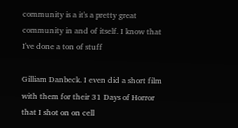community is a it's a pretty great community in and of itself. I know that I've done a ton of stuff

Gilliam Danbeck. I even did a short film with them for their 31 Days of Horror that I shot on on cell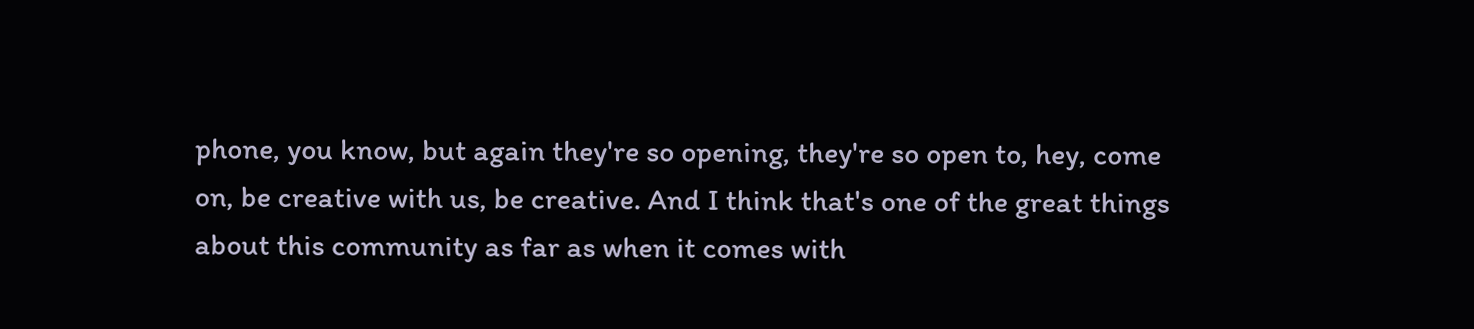phone, you know, but again they're so opening, they're so open to, hey, come on, be creative with us, be creative. And I think that's one of the great things about this community as far as when it comes with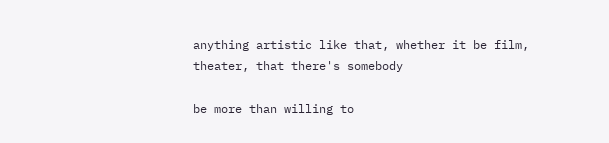anything artistic like that, whether it be film, theater, that there's somebody

be more than willing to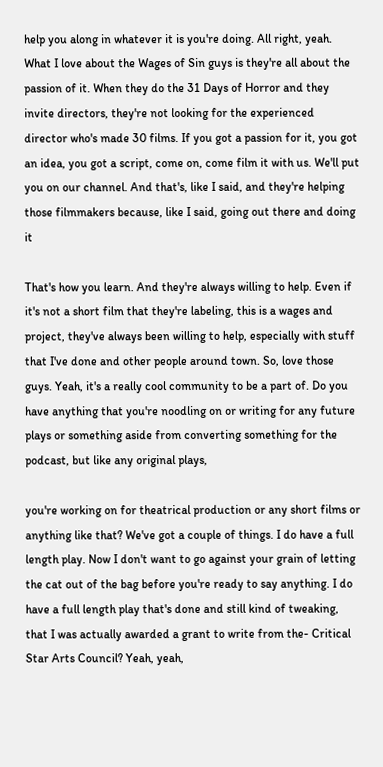help you along in whatever it is you're doing. All right, yeah. What I love about the Wages of Sin guys is they're all about the passion of it. When they do the 31 Days of Horror and they invite directors, they're not looking for the experienced director who's made 30 films. If you got a passion for it, you got an idea, you got a script, come on, come film it with us. We'll put you on our channel. And that's, like I said, and they're helping those filmmakers because, like I said, going out there and doing it

That's how you learn. And they're always willing to help. Even if it's not a short film that they're labeling, this is a wages and project, they've always been willing to help, especially with stuff that I've done and other people around town. So, love those guys. Yeah, it's a really cool community to be a part of. Do you have anything that you're noodling on or writing for any future plays or something aside from converting something for the podcast, but like any original plays,

you're working on for theatrical production or any short films or anything like that? We've got a couple of things. I do have a full length play. Now I don't want to go against your grain of letting the cat out of the bag before you're ready to say anything. I do have a full length play that's done and still kind of tweaking, that I was actually awarded a grant to write from the- Critical Star Arts Council? Yeah, yeah,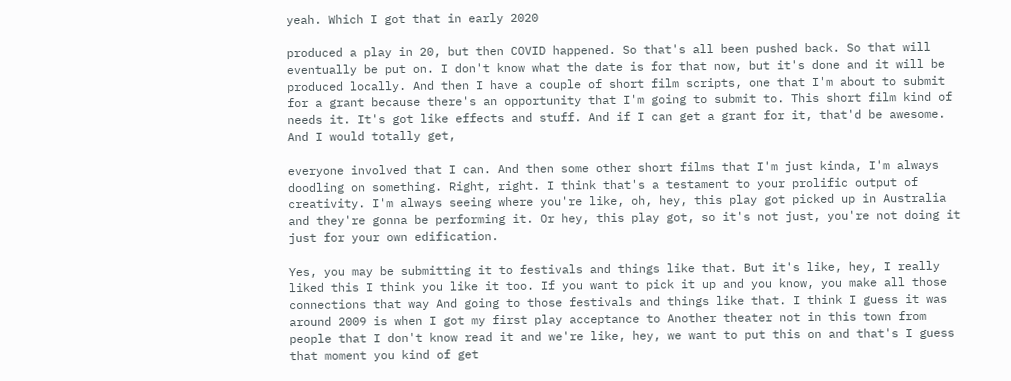yeah. Which I got that in early 2020

produced a play in 20, but then COVID happened. So that's all been pushed back. So that will eventually be put on. I don't know what the date is for that now, but it's done and it will be produced locally. And then I have a couple of short film scripts, one that I'm about to submit for a grant because there's an opportunity that I'm going to submit to. This short film kind of needs it. It's got like effects and stuff. And if I can get a grant for it, that'd be awesome. And I would totally get,

everyone involved that I can. And then some other short films that I'm just kinda, I'm always doodling on something. Right, right. I think that's a testament to your prolific output of creativity. I'm always seeing where you're like, oh, hey, this play got picked up in Australia and they're gonna be performing it. Or hey, this play got, so it's not just, you're not doing it just for your own edification.

Yes, you may be submitting it to festivals and things like that. But it's like, hey, I really liked this I think you like it too. If you want to pick it up and you know, you make all those connections that way And going to those festivals and things like that. I think I guess it was around 2009 is when I got my first play acceptance to Another theater not in this town from people that I don't know read it and we're like, hey, we want to put this on and that's I guess that moment you kind of get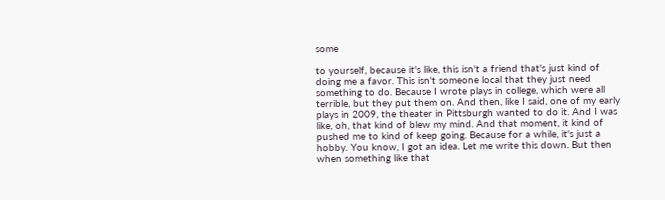some

to yourself, because it's like, this isn't a friend that's just kind of doing me a favor. This isn't someone local that they just need something to do. Because I wrote plays in college, which were all terrible, but they put them on. And then, like I said, one of my early plays in 2009, the theater in Pittsburgh wanted to do it. And I was like, oh, that kind of blew my mind. And that moment, it kind of pushed me to kind of keep going. Because for a while, it's just a hobby. You know, I got an idea. Let me write this down. But then when something like that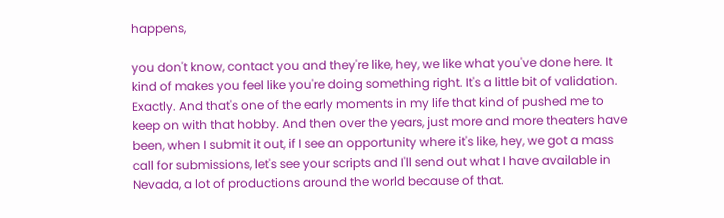happens,

you don't know, contact you and they're like, hey, we like what you've done here. It kind of makes you feel like you're doing something right. It's a little bit of validation. Exactly. And that's one of the early moments in my life that kind of pushed me to keep on with that hobby. And then over the years, just more and more theaters have been, when I submit it out, if I see an opportunity where it's like, hey, we got a mass call for submissions, let's see your scripts and I'll send out what I have available in Nevada, a lot of productions around the world because of that.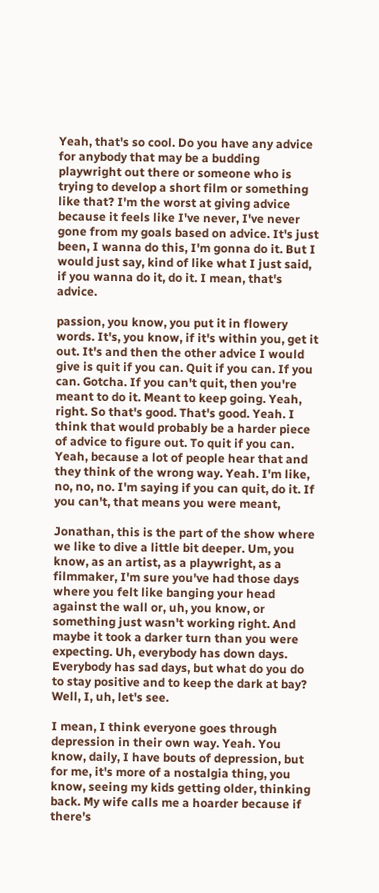Yeah, that's so cool. Do you have any advice for anybody that may be a budding playwright out there or someone who is trying to develop a short film or something like that? I'm the worst at giving advice because it feels like I've never, I've never gone from my goals based on advice. It's just been, I wanna do this, I'm gonna do it. But I would just say, kind of like what I just said, if you wanna do it, do it. I mean, that's advice.

passion, you know, you put it in flowery words. It's, you know, if it's within you, get it out. It's and then the other advice I would give is quit if you can. Quit if you can. If you can. Gotcha. If you can't quit, then you're meant to do it. Meant to keep going. Yeah, right. So that's good. That's good. Yeah. I think that would probably be a harder piece of advice to figure out. To quit if you can. Yeah, because a lot of people hear that and they think of the wrong way. Yeah. I'm like, no, no, no. I'm saying if you can quit, do it. If you can't, that means you were meant,

Jonathan, this is the part of the show where we like to dive a little bit deeper. Um, you know, as an artist, as a playwright, as a filmmaker, I'm sure you've had those days where you felt like banging your head against the wall or, uh, you know, or something just wasn't working right. And maybe it took a darker turn than you were expecting. Uh, everybody has down days. Everybody has sad days, but what do you do to stay positive and to keep the dark at bay? Well, I, uh, let's see.

I mean, I think everyone goes through depression in their own way. Yeah. You know, daily, I have bouts of depression, but for me, it's more of a nostalgia thing, you know, seeing my kids getting older, thinking back. My wife calls me a hoarder because if there's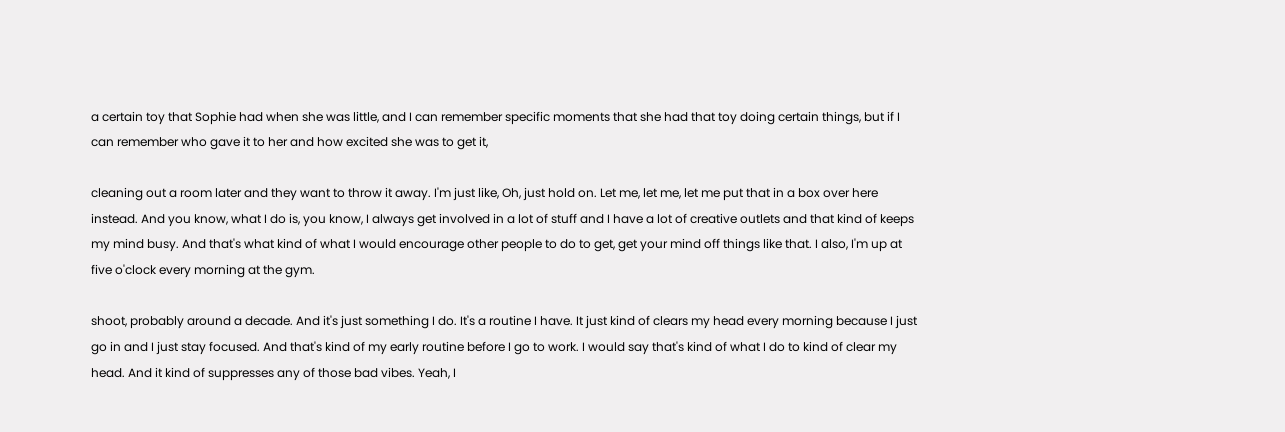a certain toy that Sophie had when she was little, and I can remember specific moments that she had that toy doing certain things, but if I can remember who gave it to her and how excited she was to get it,

cleaning out a room later and they want to throw it away. I'm just like, Oh, just hold on. Let me, let me, let me put that in a box over here instead. And you know, what I do is, you know, I always get involved in a lot of stuff and I have a lot of creative outlets and that kind of keeps my mind busy. And that's what kind of what I would encourage other people to do to get, get your mind off things like that. I also, I'm up at five o'clock every morning at the gym.

shoot, probably around a decade. And it's just something I do. It's a routine I have. It just kind of clears my head every morning because I just go in and I just stay focused. And that's kind of my early routine before I go to work. I would say that's kind of what I do to kind of clear my head. And it kind of suppresses any of those bad vibes. Yeah, I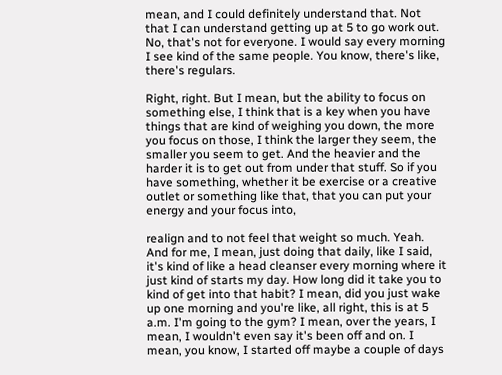mean, and I could definitely understand that. Not that I can understand getting up at 5 to go work out. No, that's not for everyone. I would say every morning I see kind of the same people. You know, there's like, there's regulars.

Right, right. But I mean, but the ability to focus on something else, I think that is a key when you have things that are kind of weighing you down, the more you focus on those, I think the larger they seem, the smaller you seem to get. And the heavier and the harder it is to get out from under that stuff. So if you have something, whether it be exercise or a creative outlet or something like that, that you can put your energy and your focus into,

realign and to not feel that weight so much. Yeah. And for me, I mean, just doing that daily, like I said, it's kind of like a head cleanser every morning where it just kind of starts my day. How long did it take you to kind of get into that habit? I mean, did you just wake up one morning and you're like, all right, this is at 5 a.m. I'm going to the gym? I mean, over the years, I mean, I wouldn't even say it's been off and on. I mean, you know, I started off maybe a couple of days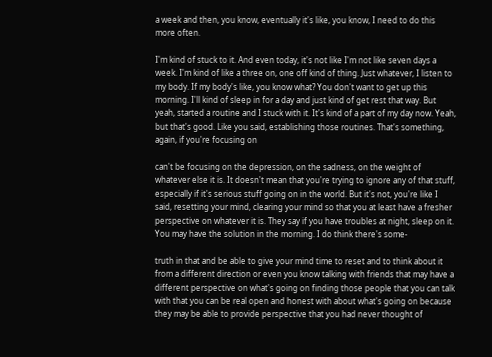a week and then, you know, eventually it's like, you know, I need to do this more often.

I'm kind of stuck to it. And even today, it's not like I'm not like seven days a week. I'm kind of like a three on, one off kind of thing. Just whatever, I listen to my body. If my body's like, you know what? You don't want to get up this morning. I'll kind of sleep in for a day and just kind of get rest that way. But yeah, started a routine and I stuck with it. It's kind of a part of my day now. Yeah, but that's good. Like you said, establishing those routines. That's something, again, if you're focusing on

can't be focusing on the depression, on the sadness, on the weight of whatever else it is. It doesn't mean that you're trying to ignore any of that stuff, especially if it's serious stuff going on in the world. But it's not, you're like I said, resetting your mind, clearing your mind so that you at least have a fresher perspective on whatever it is. They say if you have troubles at night, sleep on it. You may have the solution in the morning. I do think there's some-

truth in that and be able to give your mind time to reset and to think about it from a different direction or even you know talking with friends that may have a different perspective on what's going on finding those people that you can talk with that you can be real open and honest with about what's going on because they may be able to provide perspective that you had never thought of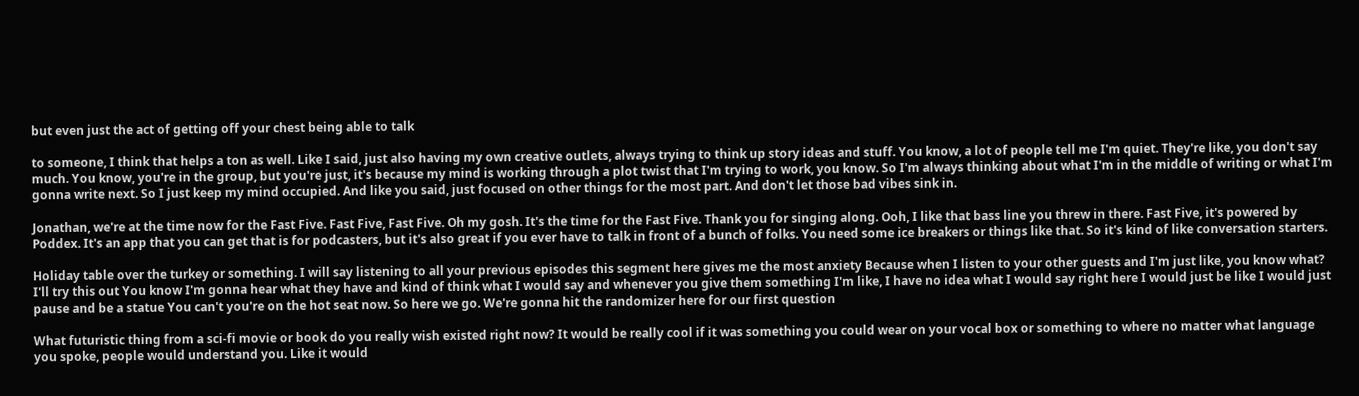but even just the act of getting off your chest being able to talk

to someone, I think that helps a ton as well. Like I said, just also having my own creative outlets, always trying to think up story ideas and stuff. You know, a lot of people tell me I'm quiet. They're like, you don't say much. You know, you're in the group, but you're just, it's because my mind is working through a plot twist that I'm trying to work, you know. So I'm always thinking about what I'm in the middle of writing or what I'm gonna write next. So I just keep my mind occupied. And like you said, just focused on other things for the most part. And don't let those bad vibes sink in.

Jonathan, we're at the time now for the Fast Five. Fast Five, Fast Five. Oh my gosh. It's the time for the Fast Five. Thank you for singing along. Ooh, I like that bass line you threw in there. Fast Five, it's powered by Poddex. It's an app that you can get that is for podcasters, but it's also great if you ever have to talk in front of a bunch of folks. You need some ice breakers or things like that. So it's kind of like conversation starters.

Holiday table over the turkey or something. I will say listening to all your previous episodes this segment here gives me the most anxiety Because when I listen to your other guests and I'm just like, you know what? I'll try this out You know I'm gonna hear what they have and kind of think what I would say and whenever you give them something I'm like, I have no idea what I would say right here I would just be like I would just pause and be a statue You can't you're on the hot seat now. So here we go. We're gonna hit the randomizer here for our first question

What futuristic thing from a sci-fi movie or book do you really wish existed right now? It would be really cool if it was something you could wear on your vocal box or something to where no matter what language you spoke, people would understand you. Like it would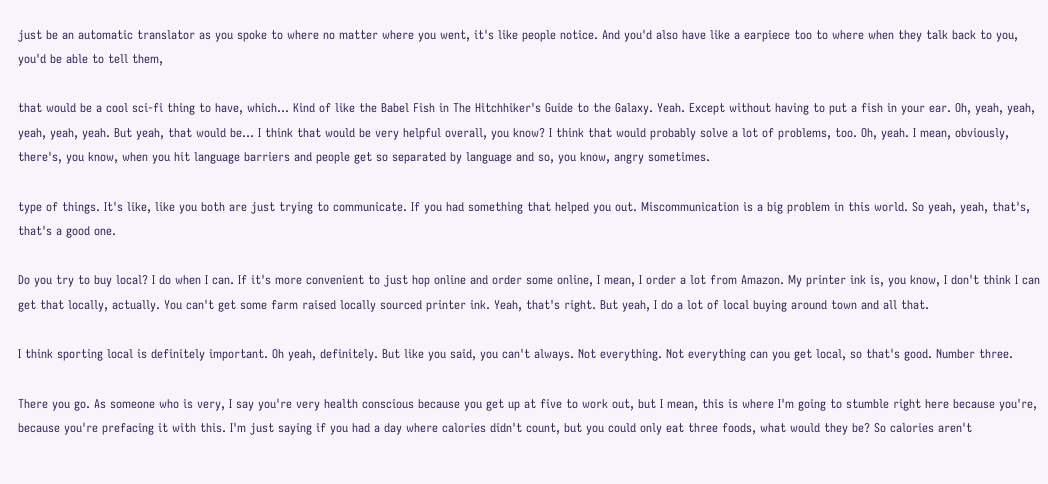just be an automatic translator as you spoke to where no matter where you went, it's like people notice. And you'd also have like a earpiece too to where when they talk back to you, you'd be able to tell them,

that would be a cool sci-fi thing to have, which... Kind of like the Babel Fish in The Hitchhiker's Guide to the Galaxy. Yeah. Except without having to put a fish in your ear. Oh, yeah, yeah, yeah, yeah, yeah. But yeah, that would be... I think that would be very helpful overall, you know? I think that would probably solve a lot of problems, too. Oh, yeah. I mean, obviously, there's, you know, when you hit language barriers and people get so separated by language and so, you know, angry sometimes.

type of things. It's like, like you both are just trying to communicate. If you had something that helped you out. Miscommunication is a big problem in this world. So yeah, yeah, that's, that's a good one.

Do you try to buy local? I do when I can. If it's more convenient to just hop online and order some online, I mean, I order a lot from Amazon. My printer ink is, you know, I don't think I can get that locally, actually. You can't get some farm raised locally sourced printer ink. Yeah, that's right. But yeah, I do a lot of local buying around town and all that.

I think sporting local is definitely important. Oh yeah, definitely. But like you said, you can't always. Not everything. Not everything can you get local, so that's good. Number three.

There you go. As someone who is very, I say you're very health conscious because you get up at five to work out, but I mean, this is where I'm going to stumble right here because you're, because you're prefacing it with this. I'm just saying if you had a day where calories didn't count, but you could only eat three foods, what would they be? So calories aren't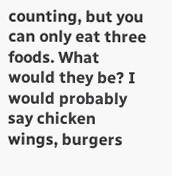counting, but you can only eat three foods. What would they be? I would probably say chicken wings, burgers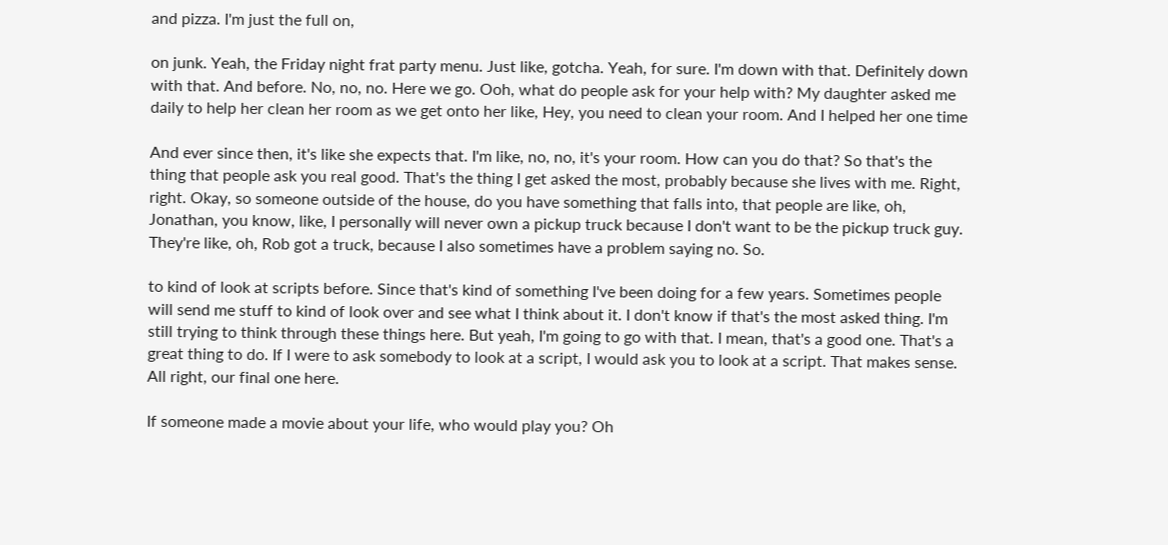and pizza. I'm just the full on,

on junk. Yeah, the Friday night frat party menu. Just like, gotcha. Yeah, for sure. I'm down with that. Definitely down with that. And before. No, no, no. Here we go. Ooh, what do people ask for your help with? My daughter asked me daily to help her clean her room as we get onto her like, Hey, you need to clean your room. And I helped her one time

And ever since then, it's like she expects that. I'm like, no, no, it's your room. How can you do that? So that's the thing that people ask you real good. That's the thing I get asked the most, probably because she lives with me. Right, right. Okay, so someone outside of the house, do you have something that falls into, that people are like, oh, Jonathan, you know, like, I personally will never own a pickup truck because I don't want to be the pickup truck guy. They're like, oh, Rob got a truck, because I also sometimes have a problem saying no. So.

to kind of look at scripts before. Since that's kind of something I've been doing for a few years. Sometimes people will send me stuff to kind of look over and see what I think about it. I don't know if that's the most asked thing. I'm still trying to think through these things here. But yeah, I'm going to go with that. I mean, that's a good one. That's a great thing to do. If I were to ask somebody to look at a script, I would ask you to look at a script. That makes sense. All right, our final one here.

If someone made a movie about your life, who would play you? Oh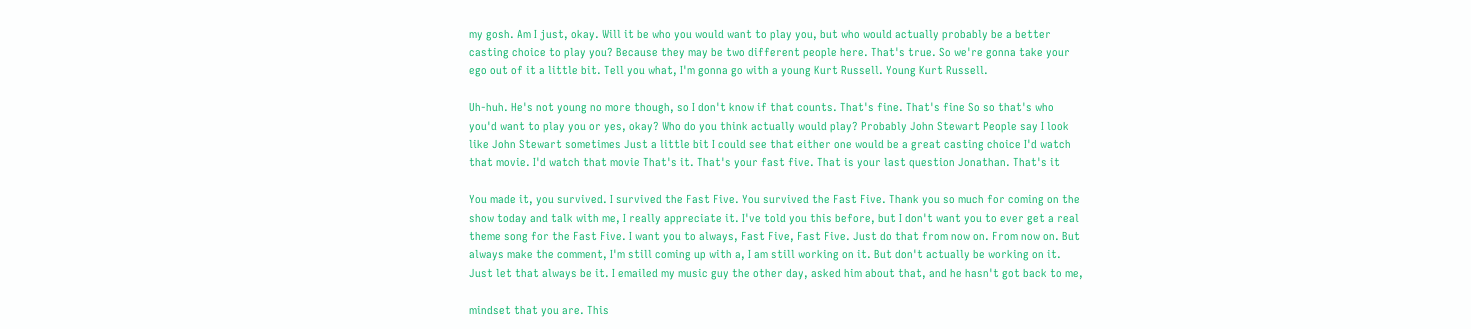my gosh. Am I just, okay. Will it be who you would want to play you, but who would actually probably be a better casting choice to play you? Because they may be two different people here. That's true. So we're gonna take your ego out of it a little bit. Tell you what, I'm gonna go with a young Kurt Russell. Young Kurt Russell.

Uh-huh. He's not young no more though, so I don't know if that counts. That's fine. That's fine So so that's who you'd want to play you or yes, okay? Who do you think actually would play? Probably John Stewart People say I look like John Stewart sometimes Just a little bit I could see that either one would be a great casting choice I'd watch that movie. I'd watch that movie That's it. That's your fast five. That is your last question Jonathan. That's it

You made it, you survived. I survived the Fast Five. You survived the Fast Five. Thank you so much for coming on the show today and talk with me, I really appreciate it. I've told you this before, but I don't want you to ever get a real theme song for the Fast Five. I want you to always, Fast Five, Fast Five. Just do that from now on. From now on. But always make the comment, I'm still coming up with a, I am still working on it. But don't actually be working on it. Just let that always be it. I emailed my music guy the other day, asked him about that, and he hasn't got back to me,

mindset that you are. This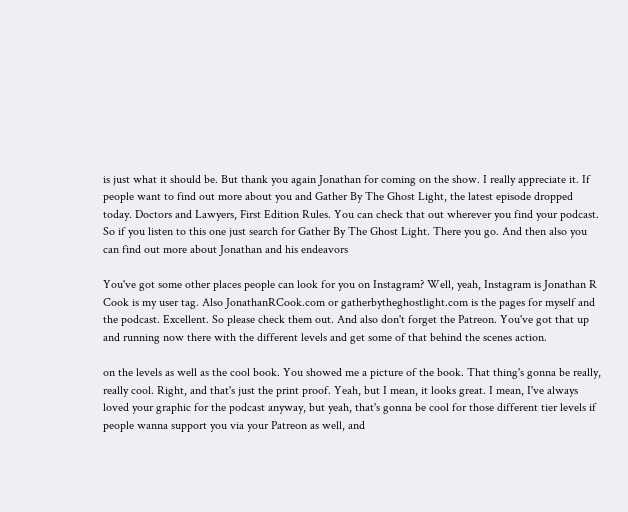is just what it should be. But thank you again Jonathan for coming on the show. I really appreciate it. If people want to find out more about you and Gather By The Ghost Light, the latest episode dropped today. Doctors and Lawyers, First Edition Rules. You can check that out wherever you find your podcast. So if you listen to this one just search for Gather By The Ghost Light. There you go. And then also you can find out more about Jonathan and his endeavors

You've got some other places people can look for you on Instagram? Well, yeah, Instagram is Jonathan R Cook is my user tag. Also JonathanRCook.com or gatherbytheghostlight.com is the pages for myself and the podcast. Excellent. So please check them out. And also don't forget the Patreon. You've got that up and running now there with the different levels and get some of that behind the scenes action.

on the levels as well as the cool book. You showed me a picture of the book. That thing's gonna be really, really cool. Right, and that's just the print proof. Yeah, but I mean, it looks great. I mean, I've always loved your graphic for the podcast anyway, but yeah, that's gonna be cool for those different tier levels if people wanna support you via your Patreon as well, and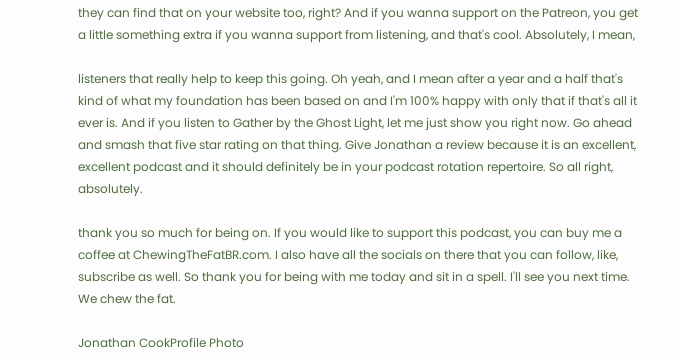they can find that on your website too, right? And if you wanna support on the Patreon, you get a little something extra if you wanna support from listening, and that's cool. Absolutely, I mean,

listeners that really help to keep this going. Oh yeah, and I mean after a year and a half that's kind of what my foundation has been based on and I'm 100% happy with only that if that's all it ever is. And if you listen to Gather by the Ghost Light, let me just show you right now. Go ahead and smash that five star rating on that thing. Give Jonathan a review because it is an excellent, excellent podcast and it should definitely be in your podcast rotation repertoire. So all right, absolutely.

thank you so much for being on. If you would like to support this podcast, you can buy me a coffee at ChewingTheFatBR.com. I also have all the socials on there that you can follow, like, subscribe as well. So thank you for being with me today and sit in a spell. I'll see you next time. We chew the fat.

Jonathan CookProfile Photo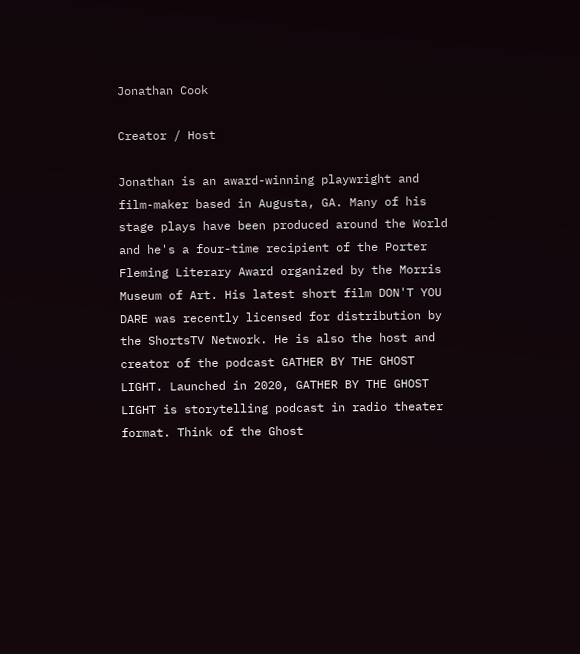Jonathan Cook

Creator / Host

Jonathan is an award-winning playwright and film-maker based in Augusta, GA. Many of his stage plays have been produced around the World and he's a four-time recipient of the Porter Fleming Literary Award organized by the Morris Museum of Art. His latest short film DON'T YOU DARE was recently licensed for distribution by the ShortsTV Network. He is also the host and creator of the podcast GATHER BY THE GHOST LIGHT. Launched in 2020, GATHER BY THE GHOST LIGHT is storytelling podcast in radio theater format. Think of the Ghost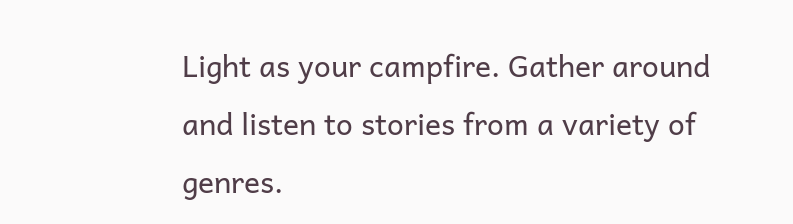Light as your campfire. Gather around and listen to stories from a variety of genres.